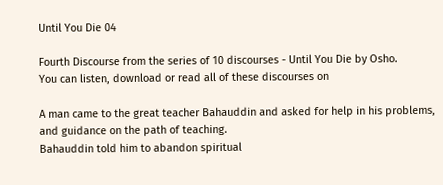Until You Die 04

Fourth Discourse from the series of 10 discourses - Until You Die by Osho.
You can listen, download or read all of these discourses on

A man came to the great teacher Bahauddin and asked for help in his problems, and guidance on the path of teaching.
Bahauddin told him to abandon spiritual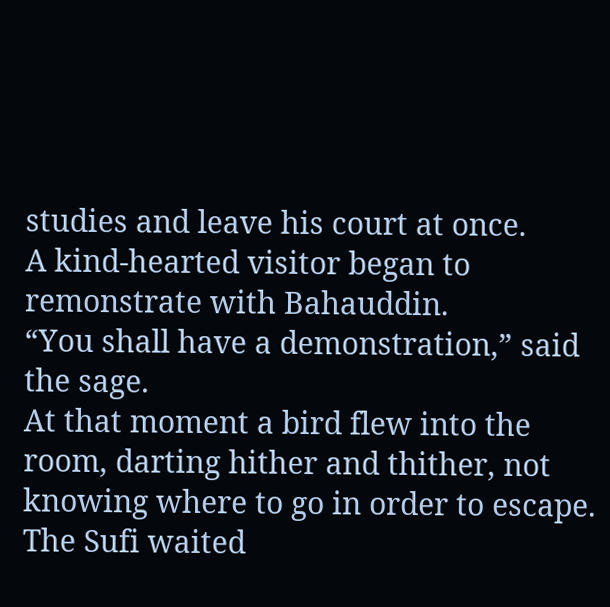studies and leave his court at once.
A kind-hearted visitor began to remonstrate with Bahauddin.
“You shall have a demonstration,” said the sage.
At that moment a bird flew into the room, darting hither and thither, not knowing where to go in order to escape.
The Sufi waited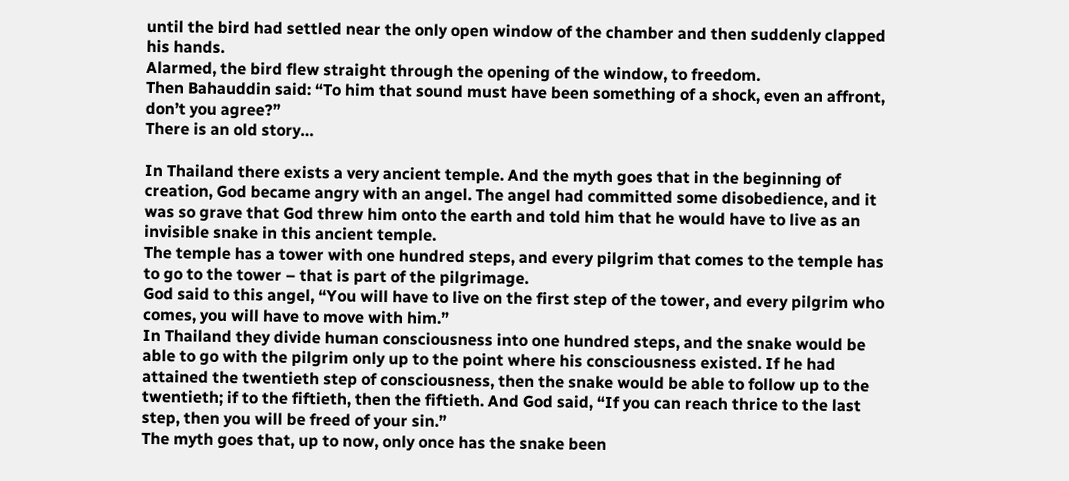until the bird had settled near the only open window of the chamber and then suddenly clapped his hands.
Alarmed, the bird flew straight through the opening of the window, to freedom.
Then Bahauddin said: “To him that sound must have been something of a shock, even an affront, don’t you agree?”
There is an old story…

In Thailand there exists a very ancient temple. And the myth goes that in the beginning of creation, God became angry with an angel. The angel had committed some disobedience, and it was so grave that God threw him onto the earth and told him that he would have to live as an invisible snake in this ancient temple.
The temple has a tower with one hundred steps, and every pilgrim that comes to the temple has to go to the tower – that is part of the pilgrimage.
God said to this angel, “You will have to live on the first step of the tower, and every pilgrim who comes, you will have to move with him.”
In Thailand they divide human consciousness into one hundred steps, and the snake would be able to go with the pilgrim only up to the point where his consciousness existed. If he had attained the twentieth step of consciousness, then the snake would be able to follow up to the twentieth; if to the fiftieth, then the fiftieth. And God said, “If you can reach thrice to the last step, then you will be freed of your sin.”
The myth goes that, up to now, only once has the snake been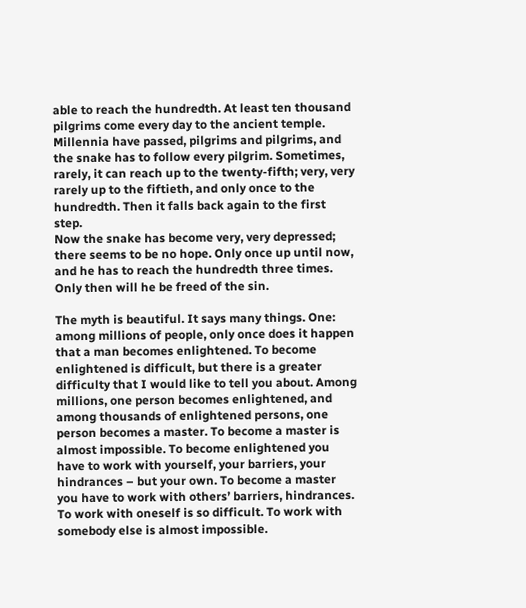able to reach the hundredth. At least ten thousand pilgrims come every day to the ancient temple. Millennia have passed, pilgrims and pilgrims, and the snake has to follow every pilgrim. Sometimes, rarely, it can reach up to the twenty-fifth; very, very rarely up to the fiftieth, and only once to the hundredth. Then it falls back again to the first step.
Now the snake has become very, very depressed; there seems to be no hope. Only once up until now, and he has to reach the hundredth three times. Only then will he be freed of the sin.

The myth is beautiful. It says many things. One: among millions of people, only once does it happen that a man becomes enlightened. To become enlightened is difficult, but there is a greater difficulty that I would like to tell you about. Among millions, one person becomes enlightened, and among thousands of enlightened persons, one person becomes a master. To become a master is almost impossible. To become enlightened you have to work with yourself, your barriers, your hindrances – but your own. To become a master you have to work with others’ barriers, hindrances. To work with oneself is so difficult. To work with somebody else is almost impossible.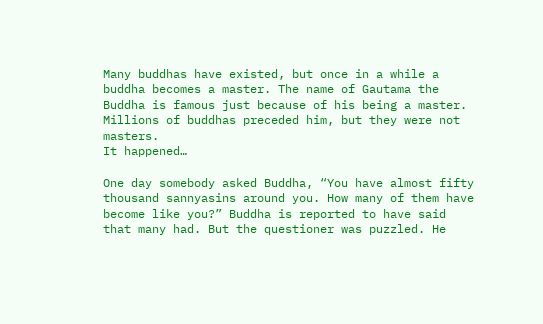Many buddhas have existed, but once in a while a buddha becomes a master. The name of Gautama the Buddha is famous just because of his being a master. Millions of buddhas preceded him, but they were not masters.
It happened…

One day somebody asked Buddha, “You have almost fifty thousand sannyasins around you. How many of them have become like you?” Buddha is reported to have said that many had. But the questioner was puzzled. He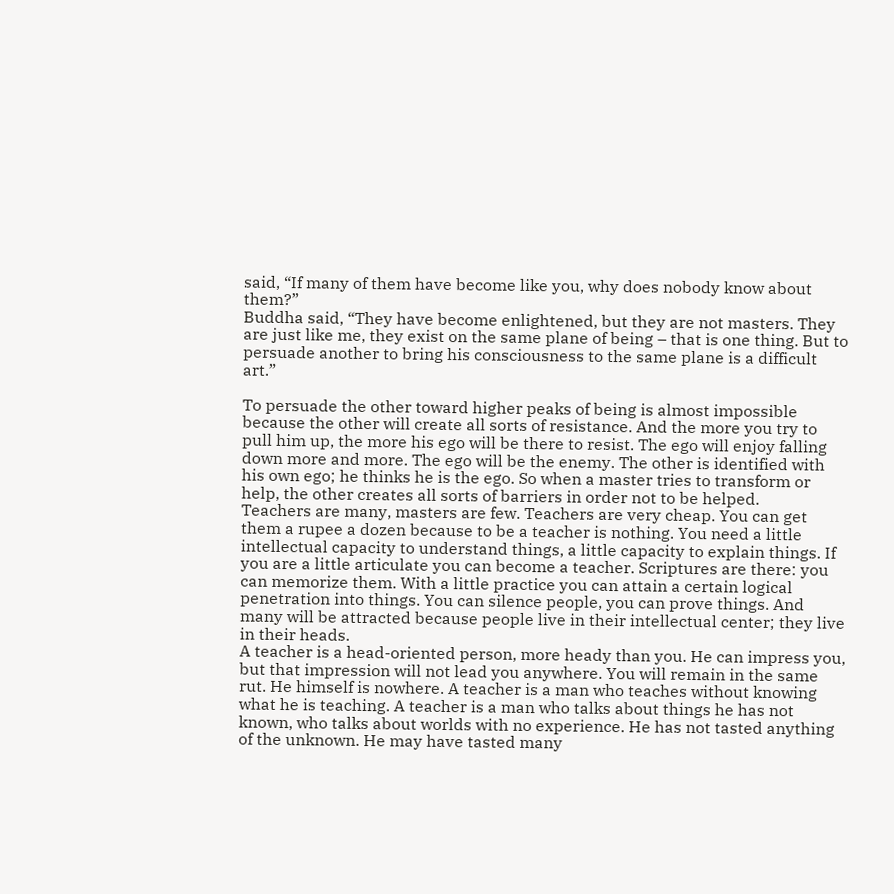said, “If many of them have become like you, why does nobody know about them?”
Buddha said, “They have become enlightened, but they are not masters. They are just like me, they exist on the same plane of being – that is one thing. But to persuade another to bring his consciousness to the same plane is a difficult art.”

To persuade the other toward higher peaks of being is almost impossible because the other will create all sorts of resistance. And the more you try to pull him up, the more his ego will be there to resist. The ego will enjoy falling down more and more. The ego will be the enemy. The other is identified with his own ego; he thinks he is the ego. So when a master tries to transform or help, the other creates all sorts of barriers in order not to be helped.
Teachers are many, masters are few. Teachers are very cheap. You can get them a rupee a dozen because to be a teacher is nothing. You need a little intellectual capacity to understand things, a little capacity to explain things. If you are a little articulate you can become a teacher. Scriptures are there: you can memorize them. With a little practice you can attain a certain logical penetration into things. You can silence people, you can prove things. And many will be attracted because people live in their intellectual center; they live in their heads.
A teacher is a head-oriented person, more heady than you. He can impress you, but that impression will not lead you anywhere. You will remain in the same rut. He himself is nowhere. A teacher is a man who teaches without knowing what he is teaching. A teacher is a man who talks about things he has not known, who talks about worlds with no experience. He has not tasted anything of the unknown. He may have tasted many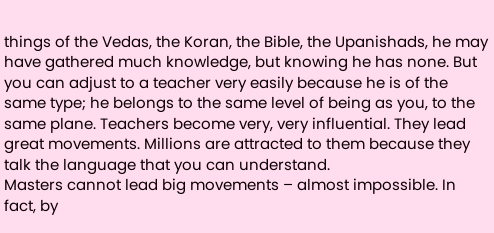things of the Vedas, the Koran, the Bible, the Upanishads, he may have gathered much knowledge, but knowing he has none. But you can adjust to a teacher very easily because he is of the same type; he belongs to the same level of being as you, to the same plane. Teachers become very, very influential. They lead great movements. Millions are attracted to them because they talk the language that you can understand.
Masters cannot lead big movements – almost impossible. In fact, by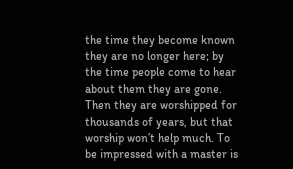the time they become known they are no longer here; by the time people come to hear about them they are gone. Then they are worshipped for thousands of years, but that worship won’t help much. To be impressed with a master is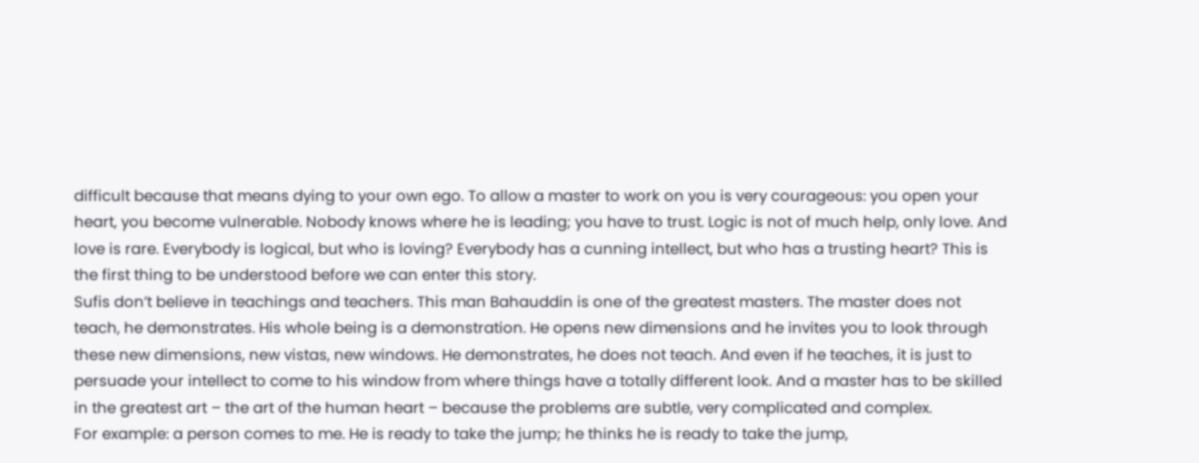difficult because that means dying to your own ego. To allow a master to work on you is very courageous: you open your heart, you become vulnerable. Nobody knows where he is leading; you have to trust. Logic is not of much help, only love. And love is rare. Everybody is logical, but who is loving? Everybody has a cunning intellect, but who has a trusting heart? This is the first thing to be understood before we can enter this story.
Sufis don’t believe in teachings and teachers. This man Bahauddin is one of the greatest masters. The master does not teach, he demonstrates. His whole being is a demonstration. He opens new dimensions and he invites you to look through these new dimensions, new vistas, new windows. He demonstrates, he does not teach. And even if he teaches, it is just to persuade your intellect to come to his window from where things have a totally different look. And a master has to be skilled in the greatest art – the art of the human heart – because the problems are subtle, very complicated and complex.
For example: a person comes to me. He is ready to take the jump; he thinks he is ready to take the jump,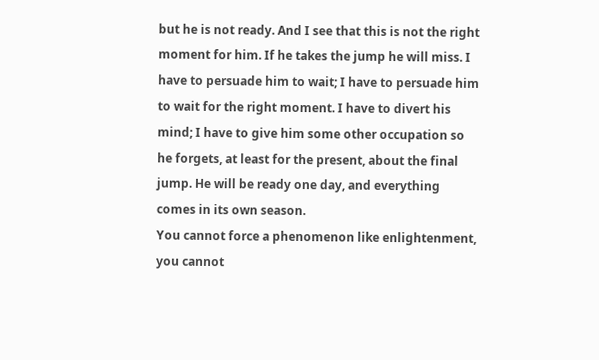but he is not ready. And I see that this is not the right moment for him. If he takes the jump he will miss. I have to persuade him to wait; I have to persuade him to wait for the right moment. I have to divert his mind; I have to give him some other occupation so he forgets, at least for the present, about the final jump. He will be ready one day, and everything comes in its own season.
You cannot force a phenomenon like enlightenment, you cannot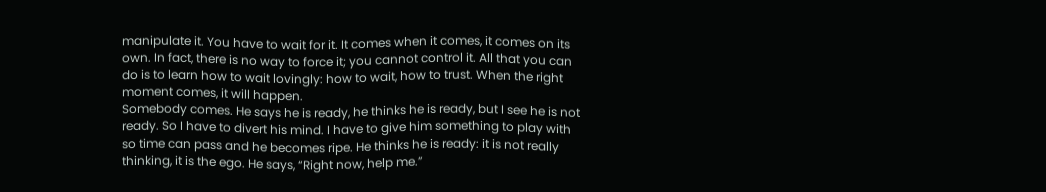manipulate it. You have to wait for it. It comes when it comes, it comes on its own. In fact, there is no way to force it; you cannot control it. All that you can do is to learn how to wait lovingly: how to wait, how to trust. When the right moment comes, it will happen.
Somebody comes. He says he is ready, he thinks he is ready, but I see he is not ready. So I have to divert his mind. I have to give him something to play with so time can pass and he becomes ripe. He thinks he is ready: it is not really thinking, it is the ego. He says, “Right now, help me.”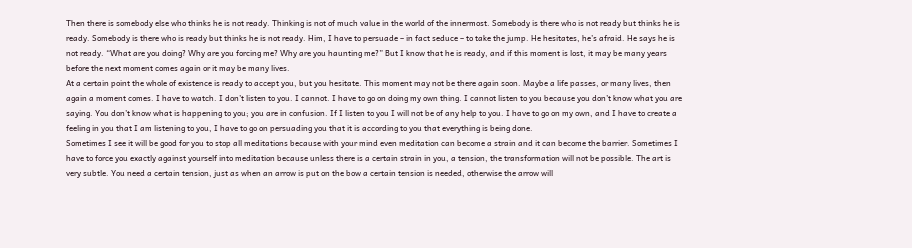Then there is somebody else who thinks he is not ready. Thinking is not of much value in the world of the innermost. Somebody is there who is not ready but thinks he is ready. Somebody is there who is ready but thinks he is not ready. Him, I have to persuade – in fact seduce – to take the jump. He hesitates, he’s afraid. He says he is not ready. “What are you doing? Why are you forcing me? Why are you haunting me?” But I know that he is ready, and if this moment is lost, it may be many years before the next moment comes again or it may be many lives.
At a certain point the whole of existence is ready to accept you, but you hesitate. This moment may not be there again soon. Maybe a life passes, or many lives, then again a moment comes. I have to watch. I don’t listen to you. I cannot. I have to go on doing my own thing. I cannot listen to you because you don’t know what you are saying. You don’t know what is happening to you; you are in confusion. If I listen to you I will not be of any help to you. I have to go on my own, and I have to create a feeling in you that I am listening to you, I have to go on persuading you that it is according to you that everything is being done.
Sometimes I see it will be good for you to stop all meditations because with your mind even meditation can become a strain and it can become the barrier. Sometimes I have to force you exactly against yourself into meditation because unless there is a certain strain in you, a tension, the transformation will not be possible. The art is very subtle. You need a certain tension, just as when an arrow is put on the bow a certain tension is needed, otherwise the arrow will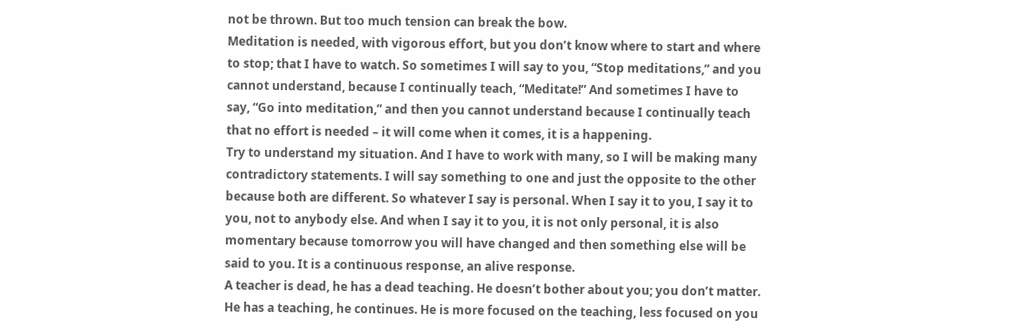not be thrown. But too much tension can break the bow.
Meditation is needed, with vigorous effort, but you don’t know where to start and where to stop; that I have to watch. So sometimes I will say to you, “Stop meditations,” and you cannot understand, because I continually teach, “Meditate!” And sometimes I have to say, “Go into meditation,” and then you cannot understand because I continually teach that no effort is needed – it will come when it comes, it is a happening.
Try to understand my situation. And I have to work with many, so I will be making many contradictory statements. I will say something to one and just the opposite to the other because both are different. So whatever I say is personal. When I say it to you, I say it to you, not to anybody else. And when I say it to you, it is not only personal, it is also momentary because tomorrow you will have changed and then something else will be said to you. It is a continuous response, an alive response.
A teacher is dead, he has a dead teaching. He doesn’t bother about you; you don’t matter. He has a teaching, he continues. He is more focused on the teaching, less focused on you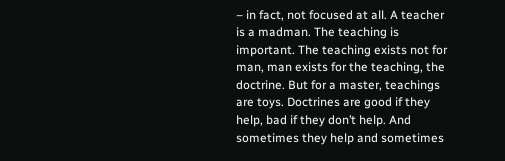– in fact, not focused at all. A teacher is a madman. The teaching is important. The teaching exists not for man, man exists for the teaching, the doctrine. But for a master, teachings are toys. Doctrines are good if they help, bad if they don’t help. And sometimes they help and sometimes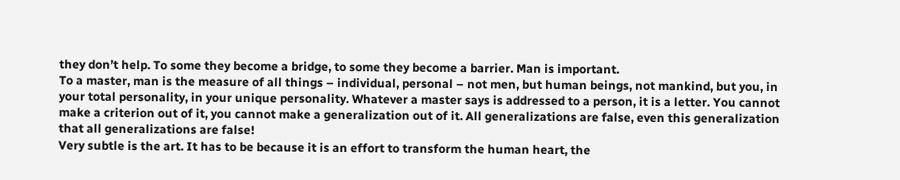they don’t help. To some they become a bridge, to some they become a barrier. Man is important.
To a master, man is the measure of all things – individual, personal – not men, but human beings, not mankind, but you, in your total personality, in your unique personality. Whatever a master says is addressed to a person, it is a letter. You cannot make a criterion out of it, you cannot make a generalization out of it. All generalizations are false, even this generalization that all generalizations are false!
Very subtle is the art. It has to be because it is an effort to transform the human heart, the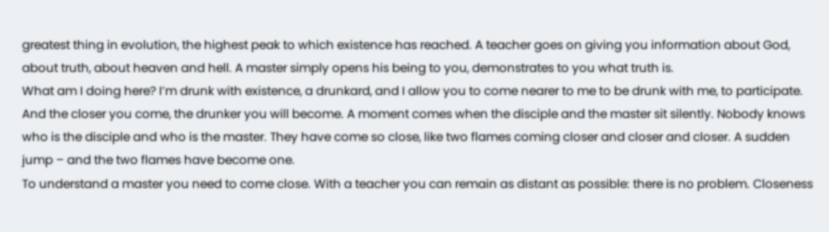greatest thing in evolution, the highest peak to which existence has reached. A teacher goes on giving you information about God, about truth, about heaven and hell. A master simply opens his being to you, demonstrates to you what truth is.
What am I doing here? I’m drunk with existence, a drunkard, and I allow you to come nearer to me to be drunk with me, to participate. And the closer you come, the drunker you will become. A moment comes when the disciple and the master sit silently. Nobody knows who is the disciple and who is the master. They have come so close, like two flames coming closer and closer and closer. A sudden jump – and the two flames have become one.
To understand a master you need to come close. With a teacher you can remain as distant as possible: there is no problem. Closeness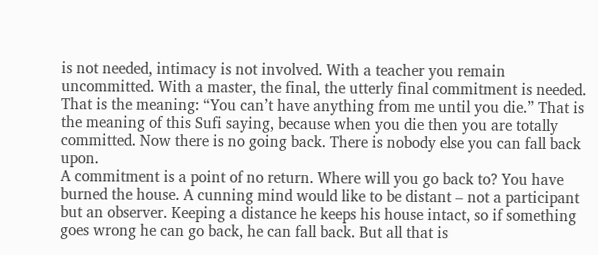is not needed, intimacy is not involved. With a teacher you remain uncommitted. With a master, the final, the utterly final commitment is needed. That is the meaning: “You can’t have anything from me until you die.” That is the meaning of this Sufi saying, because when you die then you are totally committed. Now there is no going back. There is nobody else you can fall back upon.
A commitment is a point of no return. Where will you go back to? You have burned the house. A cunning mind would like to be distant – not a participant but an observer. Keeping a distance he keeps his house intact, so if something goes wrong he can go back, he can fall back. But all that is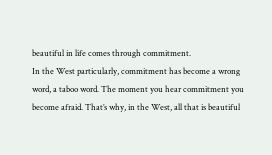beautiful in life comes through commitment.
In the West particularly, commitment has become a wrong word, a taboo word. The moment you hear commitment you become afraid. That’s why, in the West, all that is beautiful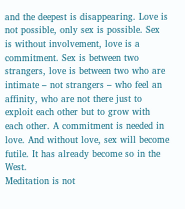and the deepest is disappearing. Love is not possible, only sex is possible. Sex is without involvement, love is a commitment. Sex is between two strangers, love is between two who are intimate – not strangers – who feel an affinity, who are not there just to exploit each other but to grow with each other. A commitment is needed in love. And without love, sex will become futile. It has already become so in the West.
Meditation is not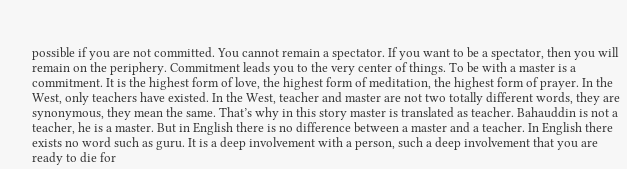possible if you are not committed. You cannot remain a spectator. If you want to be a spectator, then you will remain on the periphery. Commitment leads you to the very center of things. To be with a master is a commitment. It is the highest form of love, the highest form of meditation, the highest form of prayer. In the West, only teachers have existed. In the West, teacher and master are not two totally different words, they are synonymous, they mean the same. That’s why in this story master is translated as teacher. Bahauddin is not a teacher, he is a master. But in English there is no difference between a master and a teacher. In English there exists no word such as guru. It is a deep involvement with a person, such a deep involvement that you are ready to die for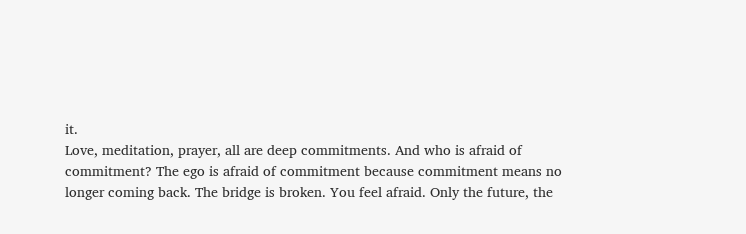it.
Love, meditation, prayer, all are deep commitments. And who is afraid of commitment? The ego is afraid of commitment because commitment means no longer coming back. The bridge is broken. You feel afraid. Only the future, the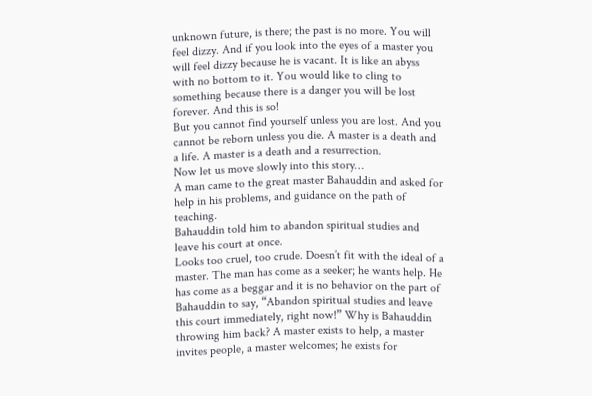unknown future, is there; the past is no more. You will feel dizzy. And if you look into the eyes of a master you will feel dizzy because he is vacant. It is like an abyss with no bottom to it. You would like to cling to something because there is a danger you will be lost forever. And this is so!
But you cannot find yourself unless you are lost. And you cannot be reborn unless you die. A master is a death and a life. A master is a death and a resurrection.
Now let us move slowly into this story…
A man came to the great master Bahauddin and asked for help in his problems, and guidance on the path of teaching.
Bahauddin told him to abandon spiritual studies and leave his court at once.
Looks too cruel, too crude. Doesn’t fit with the ideal of a master. The man has come as a seeker; he wants help. He has come as a beggar and it is no behavior on the part of Bahauddin to say, “Abandon spiritual studies and leave this court immediately, right now!” Why is Bahauddin throwing him back? A master exists to help, a master invites people, a master welcomes; he exists for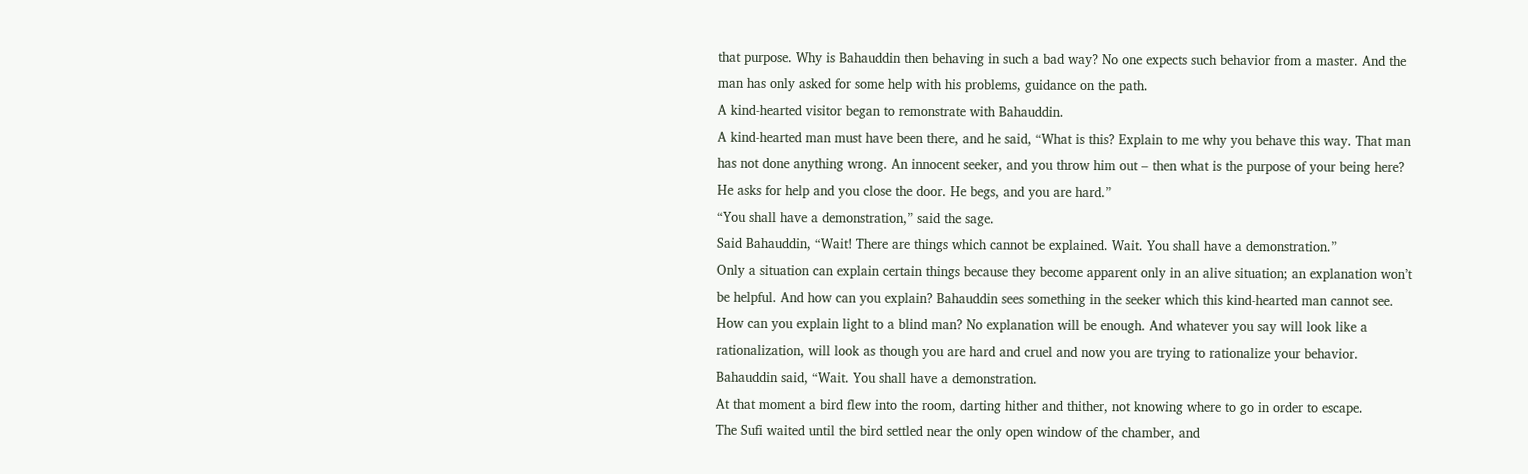that purpose. Why is Bahauddin then behaving in such a bad way? No one expects such behavior from a master. And the man has only asked for some help with his problems, guidance on the path.
A kind-hearted visitor began to remonstrate with Bahauddin.
A kind-hearted man must have been there, and he said, “What is this? Explain to me why you behave this way. That man has not done anything wrong. An innocent seeker, and you throw him out – then what is the purpose of your being here? He asks for help and you close the door. He begs, and you are hard.”
“You shall have a demonstration,” said the sage.
Said Bahauddin, “Wait! There are things which cannot be explained. Wait. You shall have a demonstration.”
Only a situation can explain certain things because they become apparent only in an alive situation; an explanation won’t be helpful. And how can you explain? Bahauddin sees something in the seeker which this kind-hearted man cannot see. How can you explain light to a blind man? No explanation will be enough. And whatever you say will look like a rationalization, will look as though you are hard and cruel and now you are trying to rationalize your behavior. Bahauddin said, “Wait. You shall have a demonstration.
At that moment a bird flew into the room, darting hither and thither, not knowing where to go in order to escape.
The Sufi waited until the bird settled near the only open window of the chamber, and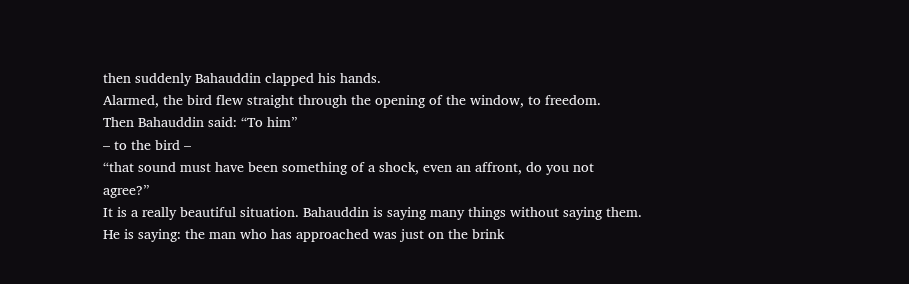then suddenly Bahauddin clapped his hands.
Alarmed, the bird flew straight through the opening of the window, to freedom.
Then Bahauddin said: “To him”
– to the bird –
“that sound must have been something of a shock, even an affront, do you not agree?”
It is a really beautiful situation. Bahauddin is saying many things without saying them. He is saying: the man who has approached was just on the brink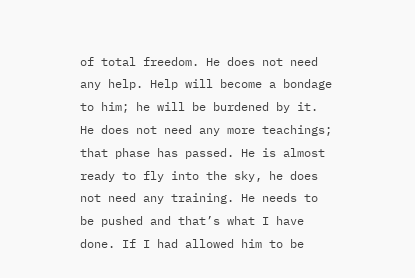of total freedom. He does not need any help. Help will become a bondage to him; he will be burdened by it. He does not need any more teachings; that phase has passed. He is almost ready to fly into the sky, he does not need any training. He needs to be pushed and that’s what I have done. If I had allowed him to be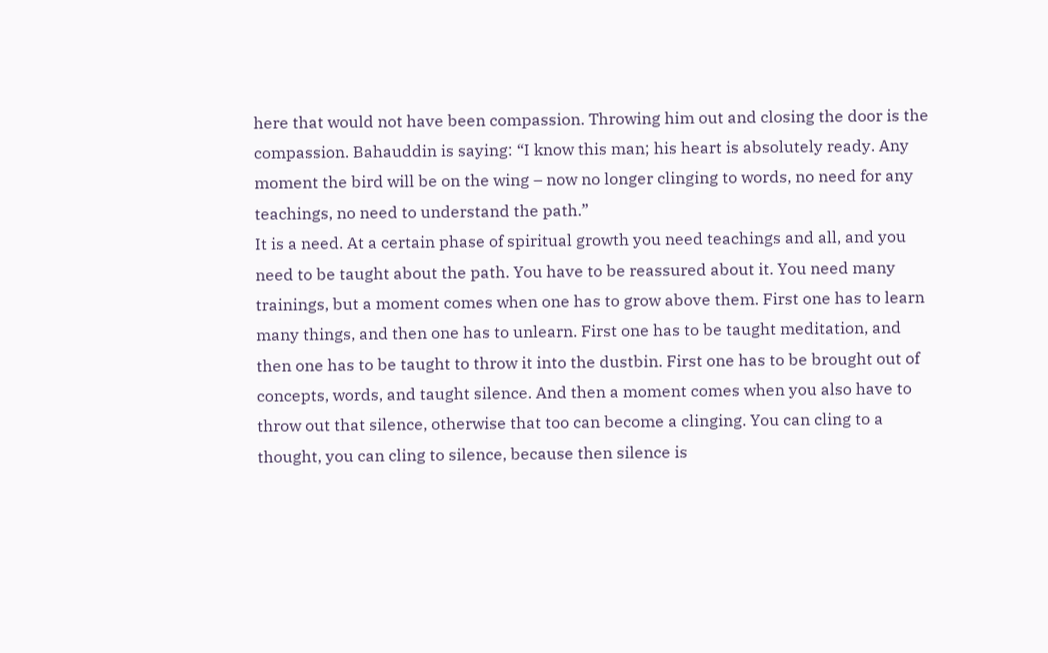here that would not have been compassion. Throwing him out and closing the door is the compassion. Bahauddin is saying: “I know this man; his heart is absolutely ready. Any moment the bird will be on the wing – now no longer clinging to words, no need for any teachings, no need to understand the path.”
It is a need. At a certain phase of spiritual growth you need teachings and all, and you need to be taught about the path. You have to be reassured about it. You need many trainings, but a moment comes when one has to grow above them. First one has to learn many things, and then one has to unlearn. First one has to be taught meditation, and then one has to be taught to throw it into the dustbin. First one has to be brought out of concepts, words, and taught silence. And then a moment comes when you also have to throw out that silence, otherwise that too can become a clinging. You can cling to a thought, you can cling to silence, because then silence is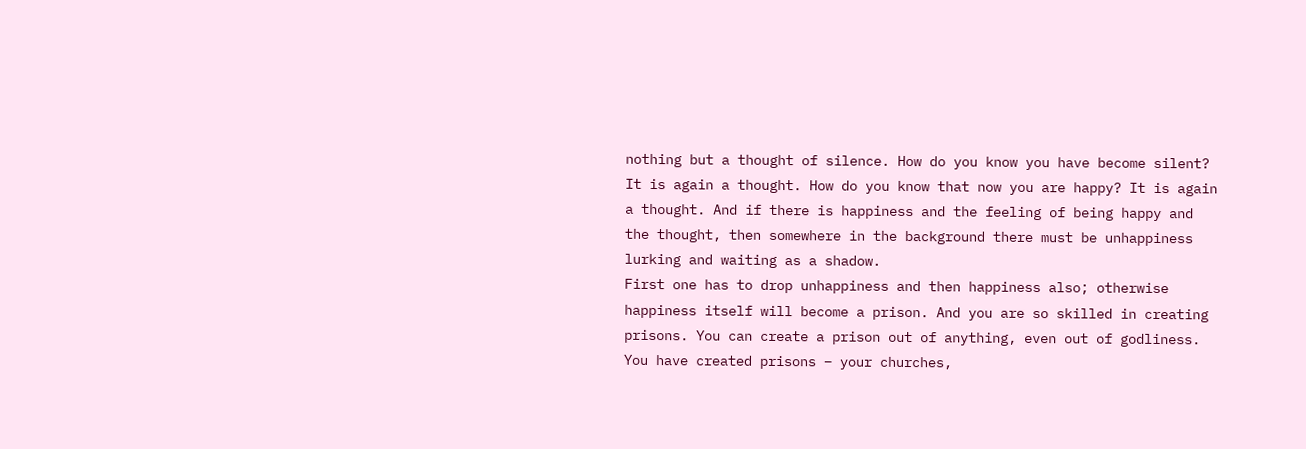nothing but a thought of silence. How do you know you have become silent? It is again a thought. How do you know that now you are happy? It is again a thought. And if there is happiness and the feeling of being happy and the thought, then somewhere in the background there must be unhappiness lurking and waiting as a shadow.
First one has to drop unhappiness and then happiness also; otherwise happiness itself will become a prison. And you are so skilled in creating prisons. You can create a prison out of anything, even out of godliness. You have created prisons – your churches,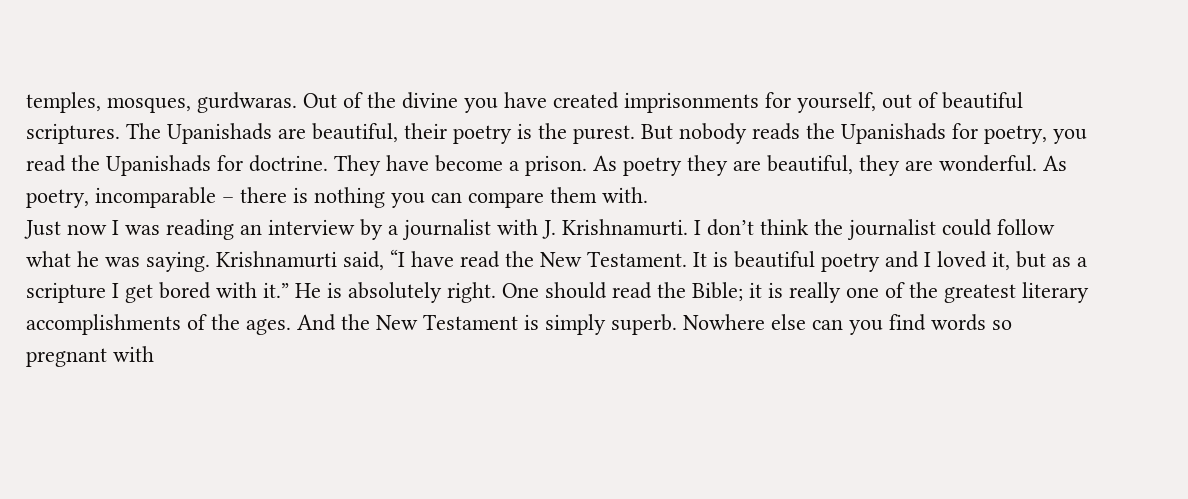temples, mosques, gurdwaras. Out of the divine you have created imprisonments for yourself, out of beautiful scriptures. The Upanishads are beautiful, their poetry is the purest. But nobody reads the Upanishads for poetry, you read the Upanishads for doctrine. They have become a prison. As poetry they are beautiful, they are wonderful. As poetry, incomparable – there is nothing you can compare them with.
Just now I was reading an interview by a journalist with J. Krishnamurti. I don’t think the journalist could follow what he was saying. Krishnamurti said, “I have read the New Testament. It is beautiful poetry and I loved it, but as a scripture I get bored with it.” He is absolutely right. One should read the Bible; it is really one of the greatest literary accomplishments of the ages. And the New Testament is simply superb. Nowhere else can you find words so pregnant with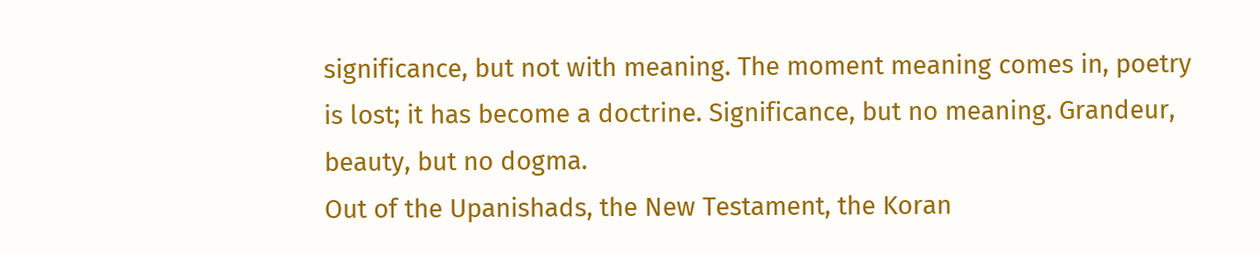significance, but not with meaning. The moment meaning comes in, poetry is lost; it has become a doctrine. Significance, but no meaning. Grandeur, beauty, but no dogma.
Out of the Upanishads, the New Testament, the Koran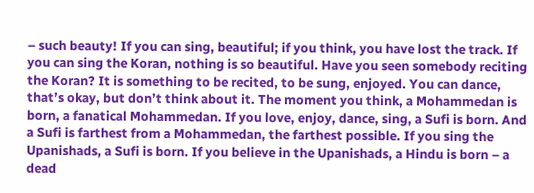– such beauty! If you can sing, beautiful; if you think, you have lost the track. If you can sing the Koran, nothing is so beautiful. Have you seen somebody reciting the Koran? It is something to be recited, to be sung, enjoyed. You can dance, that’s okay, but don’t think about it. The moment you think, a Mohammedan is born, a fanatical Mohammedan. If you love, enjoy, dance, sing, a Sufi is born. And a Sufi is farthest from a Mohammedan, the farthest possible. If you sing the Upanishads, a Sufi is born. If you believe in the Upanishads, a Hindu is born – a dead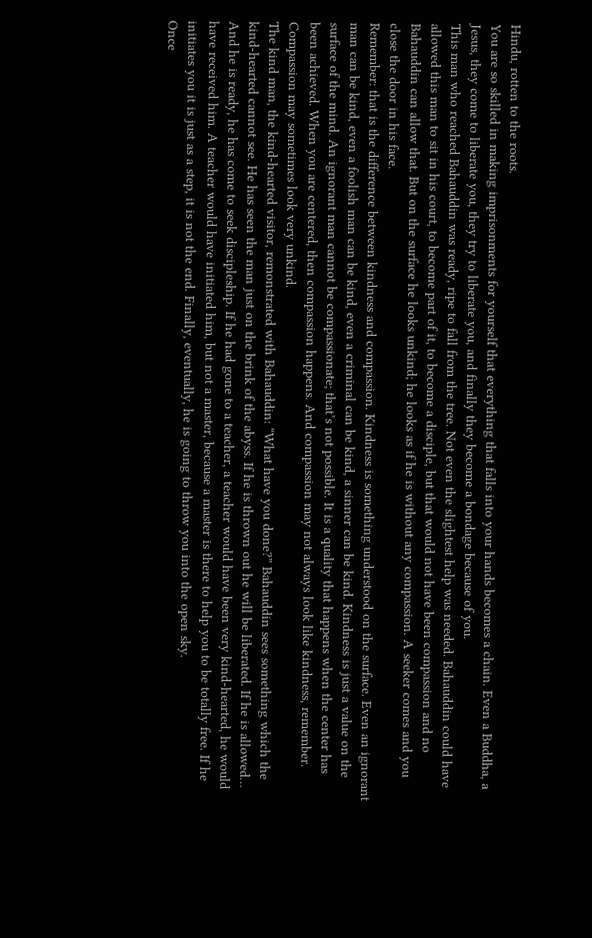Hindu, rotten to the roots.
You are so skilled in making imprisonments for yourself that everything that falls into your hands becomes a chain. Even a Buddha, a Jesus, they come to liberate you, they try to liberate you, and finally they become a bondage because of you.
This man who reached Bahauddin was ready, ripe to fall from the tree. Not even the slightest help was needed. Bahauddin could have allowed this man to sit in his court, to become part of it, to become a disciple, but that would not have been compassion and no Bahauddin can allow that. But on the surface he looks unkind; he looks as if he is without any compassion. A seeker comes and you close the door in his face.
Remember: that is the difference between kindness and compassion. Kindness is something understood on the surface. Even an ignorant man can be kind, even a foolish man can be kind, even a criminal can be kind, a sinner can be kind. Kindness is just a value on the surface of the mind. An ignorant man cannot be compassionate; that’s not possible. It is a quality that happens when the center has been achieved. When you are centered, then compassion happens. And compassion may not always look like kindness, remember. Compassion may sometimes look very unkind.
The kind man, the kind-hearted visitor, remonstrated with Bahauddin: “What have you done?” Bahauddin sees something which the kind-hearted cannot see. He has seen the man just on the brink of the abyss. If he is thrown out he will be liberated. If he is allowed… And he is ready, he has come to seek discipleship. If he had gone to a teacher, a teacher would have been very kind-hearted, he would have received him. A teacher would have initiated him, but not a master, because a master is there to help you to be totally free. If he initiates you it is just as a step, it is not the end. Finally, eventually, he is going to throw you into the open sky.
Once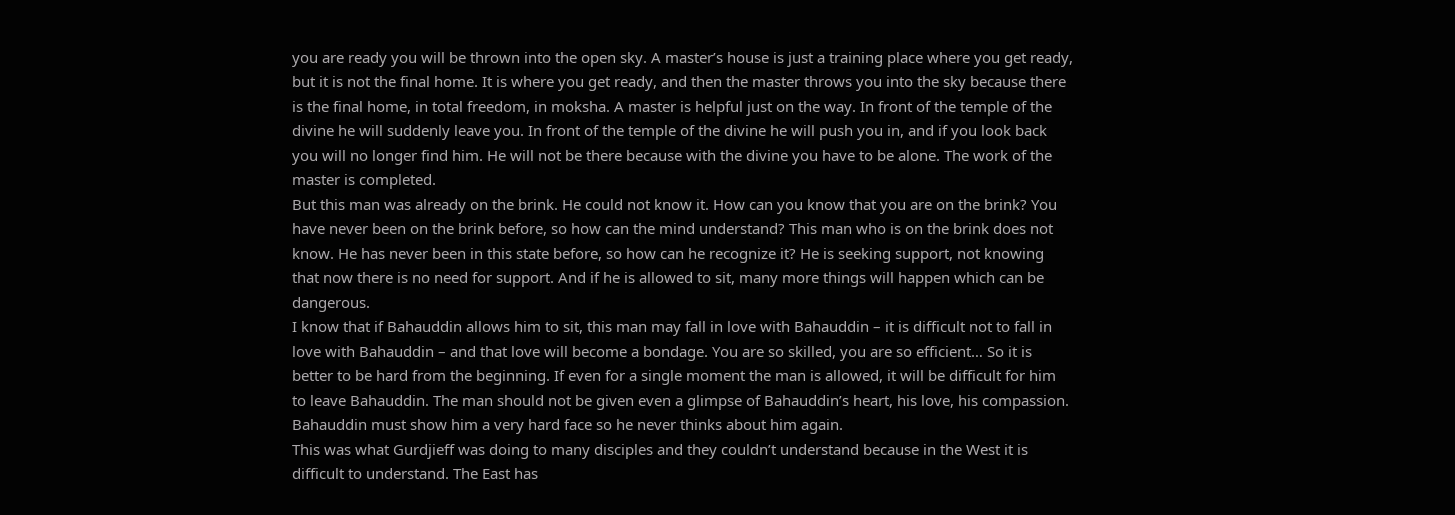you are ready you will be thrown into the open sky. A master’s house is just a training place where you get ready, but it is not the final home. It is where you get ready, and then the master throws you into the sky because there is the final home, in total freedom, in moksha. A master is helpful just on the way. In front of the temple of the divine he will suddenly leave you. In front of the temple of the divine he will push you in, and if you look back you will no longer find him. He will not be there because with the divine you have to be alone. The work of the master is completed.
But this man was already on the brink. He could not know it. How can you know that you are on the brink? You have never been on the brink before, so how can the mind understand? This man who is on the brink does not know. He has never been in this state before, so how can he recognize it? He is seeking support, not knowing that now there is no need for support. And if he is allowed to sit, many more things will happen which can be dangerous.
I know that if Bahauddin allows him to sit, this man may fall in love with Bahauddin – it is difficult not to fall in love with Bahauddin – and that love will become a bondage. You are so skilled, you are so efficient… So it is better to be hard from the beginning. If even for a single moment the man is allowed, it will be difficult for him to leave Bahauddin. The man should not be given even a glimpse of Bahauddin’s heart, his love, his compassion. Bahauddin must show him a very hard face so he never thinks about him again.
This was what Gurdjieff was doing to many disciples and they couldn’t understand because in the West it is difficult to understand. The East has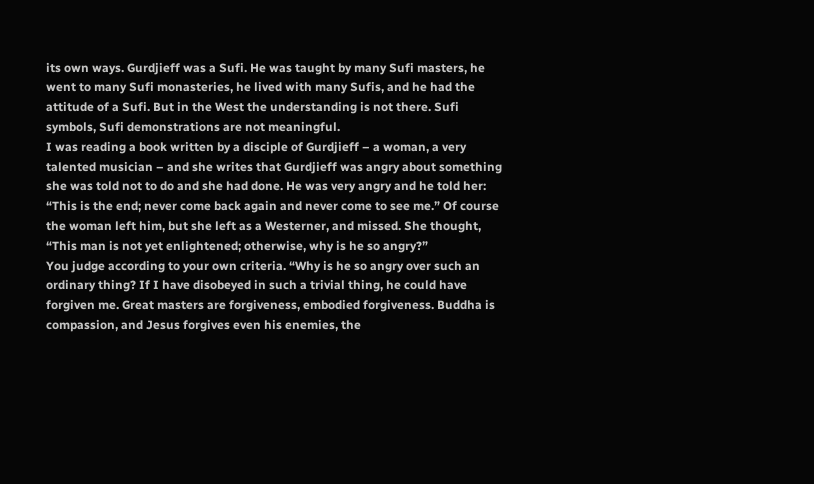its own ways. Gurdjieff was a Sufi. He was taught by many Sufi masters, he went to many Sufi monasteries, he lived with many Sufis, and he had the attitude of a Sufi. But in the West the understanding is not there. Sufi symbols, Sufi demonstrations are not meaningful.
I was reading a book written by a disciple of Gurdjieff – a woman, a very talented musician – and she writes that Gurdjieff was angry about something she was told not to do and she had done. He was very angry and he told her: “This is the end; never come back again and never come to see me.” Of course the woman left him, but she left as a Westerner, and missed. She thought, “This man is not yet enlightened; otherwise, why is he so angry?”
You judge according to your own criteria. “Why is he so angry over such an ordinary thing? If I have disobeyed in such a trivial thing, he could have forgiven me. Great masters are forgiveness, embodied forgiveness. Buddha is compassion, and Jesus forgives even his enemies, the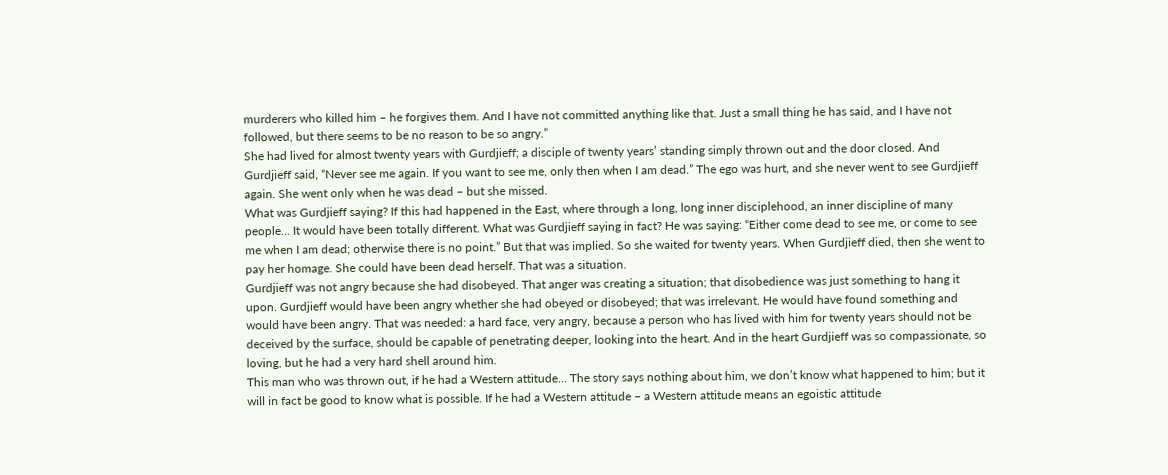murderers who killed him – he forgives them. And I have not committed anything like that. Just a small thing he has said, and I have not followed, but there seems to be no reason to be so angry.”
She had lived for almost twenty years with Gurdjieff; a disciple of twenty years’ standing simply thrown out and the door closed. And Gurdjieff said, “Never see me again. If you want to see me, only then when I am dead.” The ego was hurt, and she never went to see Gurdjieff again. She went only when he was dead – but she missed.
What was Gurdjieff saying? If this had happened in the East, where through a long, long inner disciplehood, an inner discipline of many people… It would have been totally different. What was Gurdjieff saying in fact? He was saying: “Either come dead to see me, or come to see me when I am dead; otherwise there is no point.” But that was implied. So she waited for twenty years. When Gurdjieff died, then she went to pay her homage. She could have been dead herself. That was a situation.
Gurdjieff was not angry because she had disobeyed. That anger was creating a situation; that disobedience was just something to hang it upon. Gurdjieff would have been angry whether she had obeyed or disobeyed; that was irrelevant. He would have found something and would have been angry. That was needed: a hard face, very angry, because a person who has lived with him for twenty years should not be deceived by the surface, should be capable of penetrating deeper, looking into the heart. And in the heart Gurdjieff was so compassionate, so loving, but he had a very hard shell around him.
This man who was thrown out, if he had a Western attitude… The story says nothing about him, we don’t know what happened to him; but it will in fact be good to know what is possible. If he had a Western attitude – a Western attitude means an egoistic attitude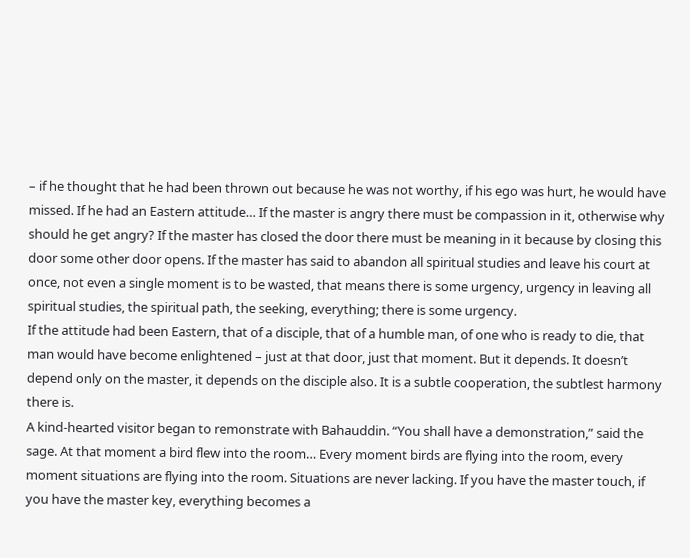– if he thought that he had been thrown out because he was not worthy, if his ego was hurt, he would have missed. If he had an Eastern attitude… If the master is angry there must be compassion in it, otherwise why should he get angry? If the master has closed the door there must be meaning in it because by closing this door some other door opens. If the master has said to abandon all spiritual studies and leave his court at once, not even a single moment is to be wasted, that means there is some urgency, urgency in leaving all spiritual studies, the spiritual path, the seeking, everything; there is some urgency.
If the attitude had been Eastern, that of a disciple, that of a humble man, of one who is ready to die, that man would have become enlightened – just at that door, just that moment. But it depends. It doesn’t depend only on the master, it depends on the disciple also. It is a subtle cooperation, the subtlest harmony there is.
A kind-hearted visitor began to remonstrate with Bahauddin. “You shall have a demonstration,” said the sage. At that moment a bird flew into the room… Every moment birds are flying into the room, every moment situations are flying into the room. Situations are never lacking. If you have the master touch, if you have the master key, everything becomes a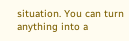situation. You can turn anything into a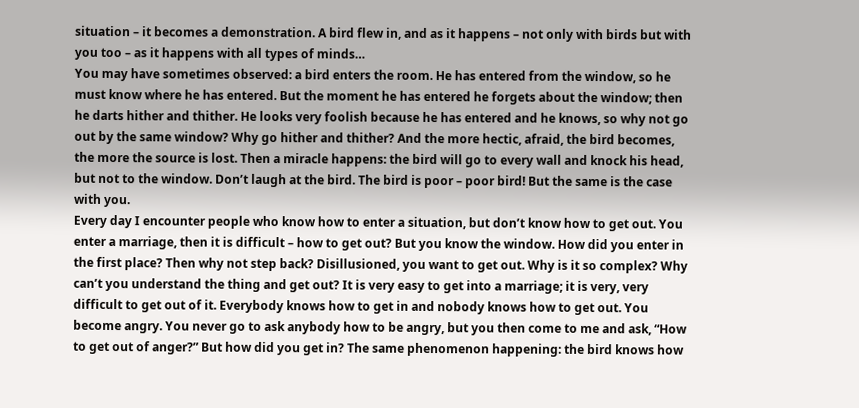situation – it becomes a demonstration. A bird flew in, and as it happens – not only with birds but with you too – as it happens with all types of minds…
You may have sometimes observed: a bird enters the room. He has entered from the window, so he must know where he has entered. But the moment he has entered he forgets about the window; then he darts hither and thither. He looks very foolish because he has entered and he knows, so why not go out by the same window? Why go hither and thither? And the more hectic, afraid, the bird becomes, the more the source is lost. Then a miracle happens: the bird will go to every wall and knock his head, but not to the window. Don’t laugh at the bird. The bird is poor – poor bird! But the same is the case with you.
Every day I encounter people who know how to enter a situation, but don’t know how to get out. You enter a marriage, then it is difficult – how to get out? But you know the window. How did you enter in the first place? Then why not step back? Disillusioned, you want to get out. Why is it so complex? Why can’t you understand the thing and get out? It is very easy to get into a marriage; it is very, very difficult to get out of it. Everybody knows how to get in and nobody knows how to get out. You become angry. You never go to ask anybody how to be angry, but you then come to me and ask, “How to get out of anger?” But how did you get in? The same phenomenon happening: the bird knows how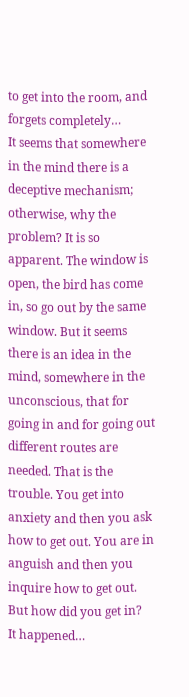to get into the room, and forgets completely…
It seems that somewhere in the mind there is a deceptive mechanism; otherwise, why the problem? It is so apparent. The window is open, the bird has come in, so go out by the same window. But it seems there is an idea in the mind, somewhere in the unconscious, that for going in and for going out different routes are needed. That is the trouble. You get into anxiety and then you ask how to get out. You are in anguish and then you inquire how to get out. But how did you get in?
It happened…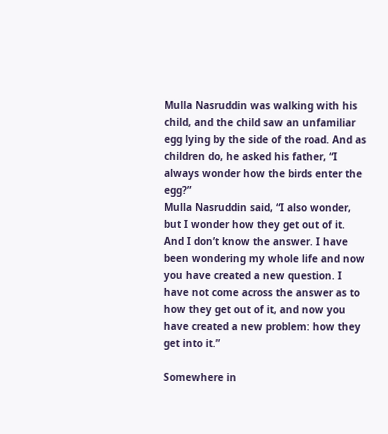Mulla Nasruddin was walking with his child, and the child saw an unfamiliar egg lying by the side of the road. And as children do, he asked his father, “I always wonder how the birds enter the egg?”
Mulla Nasruddin said, “I also wonder, but I wonder how they get out of it. And I don’t know the answer. I have been wondering my whole life and now you have created a new question. I have not come across the answer as to how they get out of it, and now you have created a new problem: how they get into it.”

Somewhere in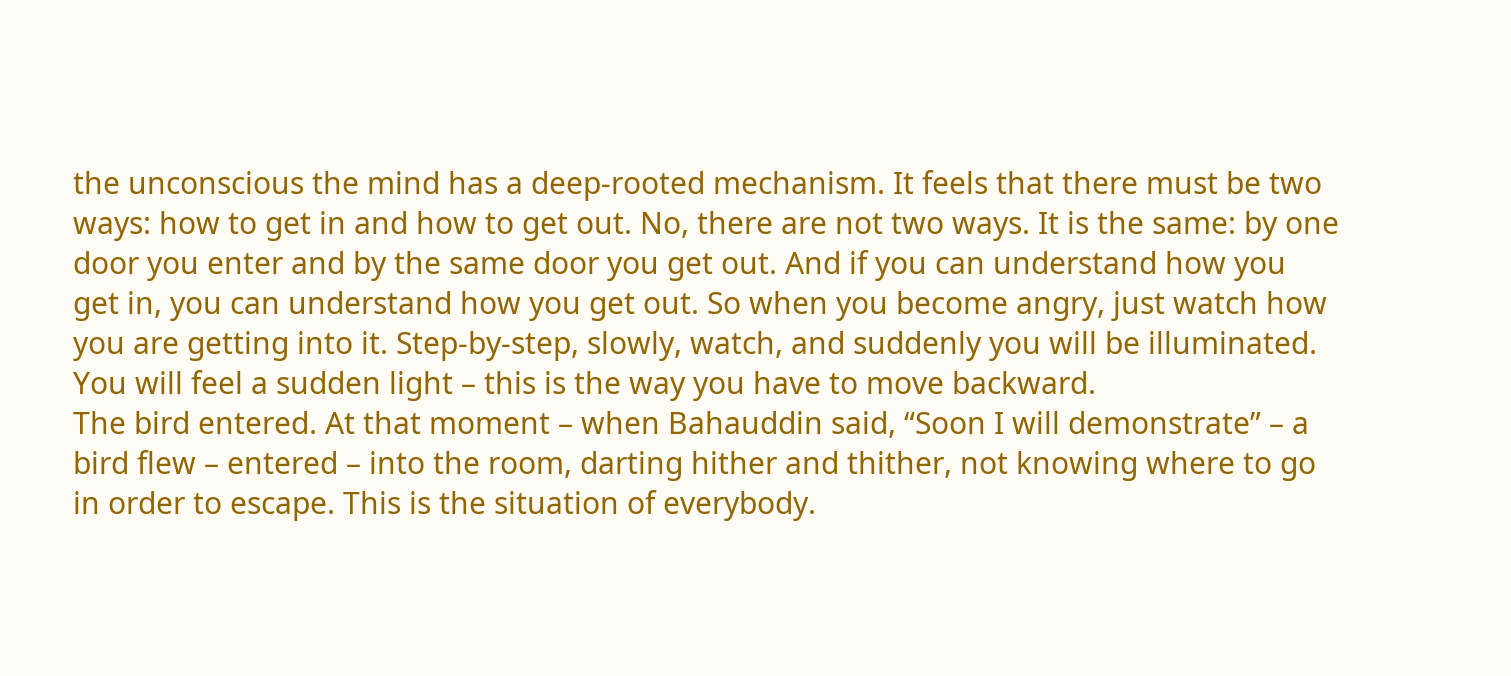the unconscious the mind has a deep-rooted mechanism. It feels that there must be two ways: how to get in and how to get out. No, there are not two ways. It is the same: by one door you enter and by the same door you get out. And if you can understand how you get in, you can understand how you get out. So when you become angry, just watch how you are getting into it. Step-by-step, slowly, watch, and suddenly you will be illuminated. You will feel a sudden light – this is the way you have to move backward.
The bird entered. At that moment – when Bahauddin said, “Soon I will demonstrate” – a bird flew – entered – into the room, darting hither and thither, not knowing where to go in order to escape. This is the situation of everybody.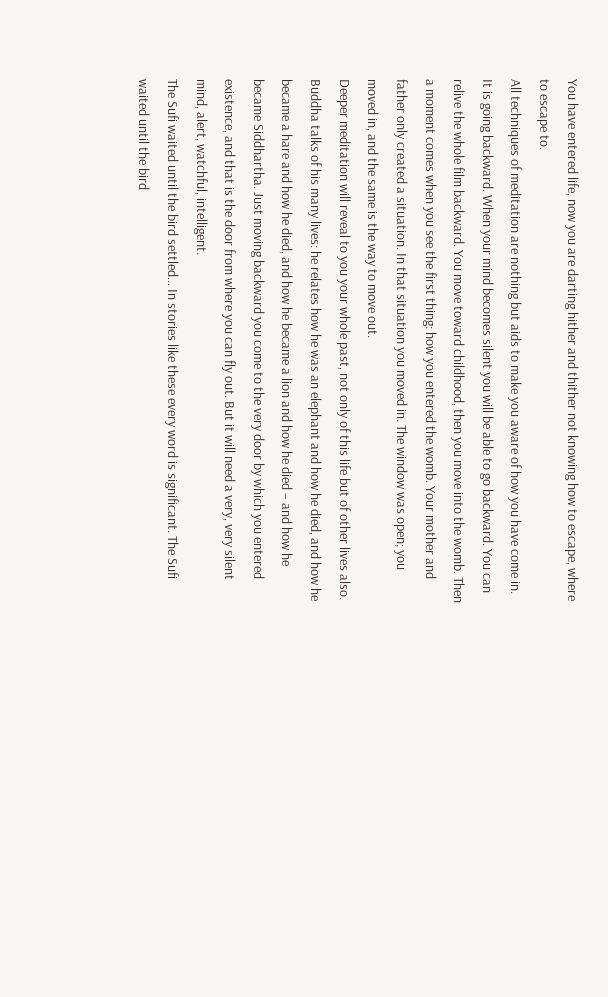You have entered life, now you are darting hither and thither not knowing how to escape, where to escape to.
All techniques of meditation are nothing but aids to make you aware of how you have come in. It is going backward. When your mind becomes silent you will be able to go backward. You can relive the whole film backward. You move toward childhood, then you move into the womb. Then a moment comes when you see the first thing: how you entered the womb. Your mother and father only created a situation. In that situation you moved in. The window was open; you moved in, and the same is the way to move out.
Deeper meditation will reveal to you your whole past, not only of this life but of other lives also. Buddha talks of his many lives: he relates how he was an elephant and how he died, and how he became a hare and how he died, and how he became a lion and how he died – and how he became Siddhartha. Just moving backward you come to the very door by which you entered existence, and that is the door from where you can fly out. But it will need a very, very silent mind, alert, watchful, intelligent.
The Sufi waited until the bird settled… In stories like these every word is significant. The Sufi waited until the bird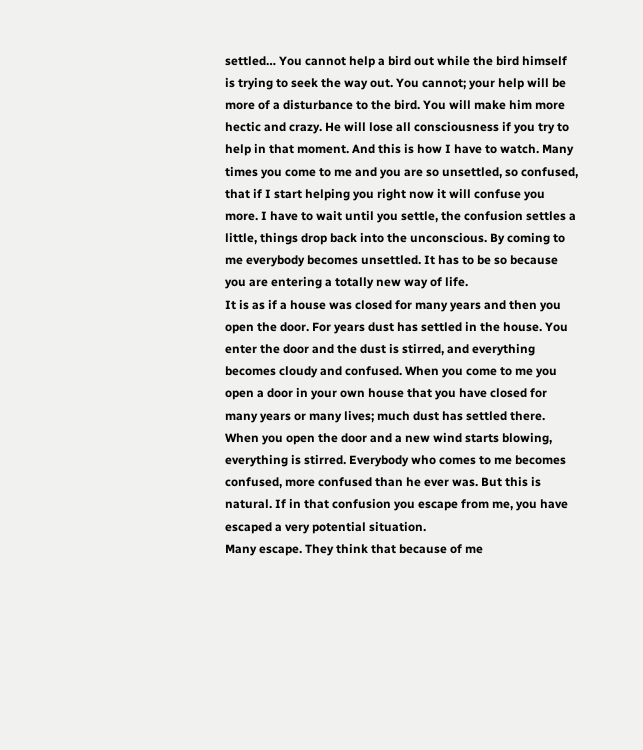settled… You cannot help a bird out while the bird himself is trying to seek the way out. You cannot; your help will be more of a disturbance to the bird. You will make him more hectic and crazy. He will lose all consciousness if you try to help in that moment. And this is how I have to watch. Many times you come to me and you are so unsettled, so confused, that if I start helping you right now it will confuse you more. I have to wait until you settle, the confusion settles a little, things drop back into the unconscious. By coming to me everybody becomes unsettled. It has to be so because you are entering a totally new way of life.
It is as if a house was closed for many years and then you open the door. For years dust has settled in the house. You enter the door and the dust is stirred, and everything becomes cloudy and confused. When you come to me you open a door in your own house that you have closed for many years or many lives; much dust has settled there. When you open the door and a new wind starts blowing, everything is stirred. Everybody who comes to me becomes confused, more confused than he ever was. But this is natural. If in that confusion you escape from me, you have escaped a very potential situation.
Many escape. They think that because of me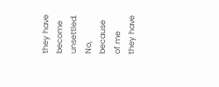they have become unsettled. No, because of me they have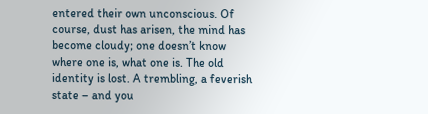entered their own unconscious. Of course, dust has arisen, the mind has become cloudy; one doesn’t know where one is, what one is. The old identity is lost. A trembling, a feverish state – and you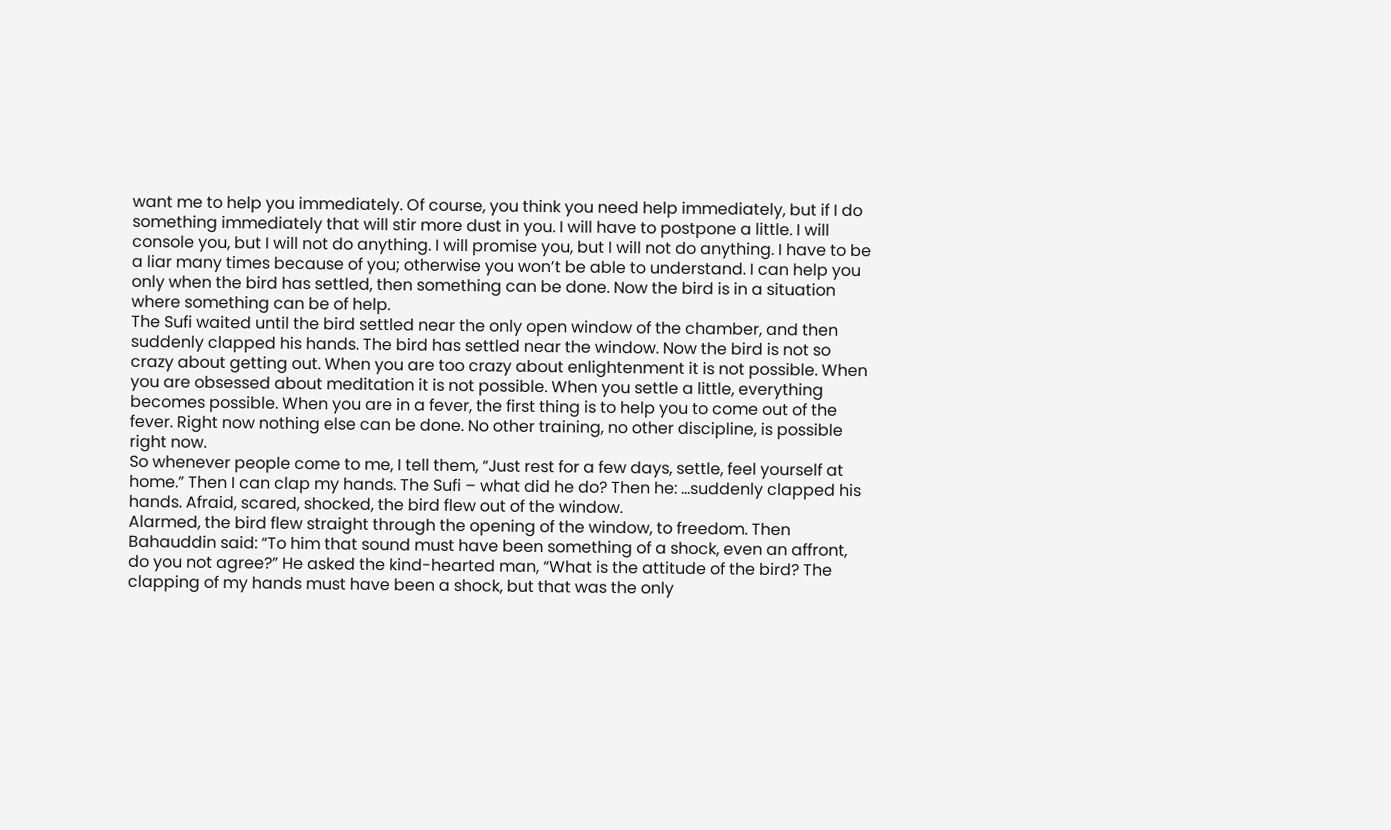want me to help you immediately. Of course, you think you need help immediately, but if I do something immediately that will stir more dust in you. I will have to postpone a little. I will console you, but I will not do anything. I will promise you, but I will not do anything. I have to be a liar many times because of you; otherwise you won’t be able to understand. I can help you only when the bird has settled, then something can be done. Now the bird is in a situation where something can be of help.
The Sufi waited until the bird settled near the only open window of the chamber, and then suddenly clapped his hands. The bird has settled near the window. Now the bird is not so crazy about getting out. When you are too crazy about enlightenment it is not possible. When you are obsessed about meditation it is not possible. When you settle a little, everything becomes possible. When you are in a fever, the first thing is to help you to come out of the fever. Right now nothing else can be done. No other training, no other discipline, is possible right now.
So whenever people come to me, I tell them, “Just rest for a few days, settle, feel yourself at home.” Then I can clap my hands. The Sufi – what did he do? Then he: …suddenly clapped his hands. Afraid, scared, shocked, the bird flew out of the window.
Alarmed, the bird flew straight through the opening of the window, to freedom. Then Bahauddin said: “To him that sound must have been something of a shock, even an affront, do you not agree?” He asked the kind-hearted man, “What is the attitude of the bird? The clapping of my hands must have been a shock, but that was the only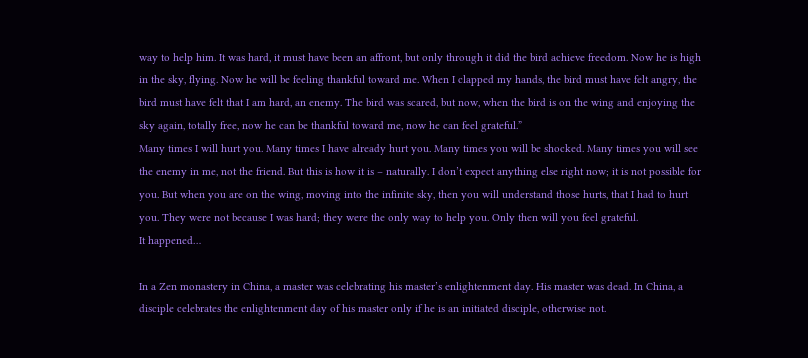way to help him. It was hard, it must have been an affront, but only through it did the bird achieve freedom. Now he is high in the sky, flying. Now he will be feeling thankful toward me. When I clapped my hands, the bird must have felt angry, the bird must have felt that I am hard, an enemy. The bird was scared, but now, when the bird is on the wing and enjoying the sky again, totally free, now he can be thankful toward me, now he can feel grateful.”
Many times I will hurt you. Many times I have already hurt you. Many times you will be shocked. Many times you will see the enemy in me, not the friend. But this is how it is – naturally. I don’t expect anything else right now; it is not possible for you. But when you are on the wing, moving into the infinite sky, then you will understand those hurts, that I had to hurt you. They were not because I was hard; they were the only way to help you. Only then will you feel grateful.
It happened…

In a Zen monastery in China, a master was celebrating his master’s enlightenment day. His master was dead. In China, a disciple celebrates the enlightenment day of his master only if he is an initiated disciple, otherwise not.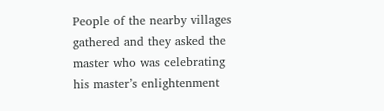People of the nearby villages gathered and they asked the master who was celebrating his master’s enlightenment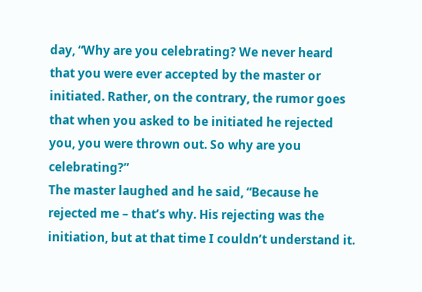day, “Why are you celebrating? We never heard that you were ever accepted by the master or initiated. Rather, on the contrary, the rumor goes that when you asked to be initiated he rejected you, you were thrown out. So why are you celebrating?”
The master laughed and he said, “Because he rejected me – that’s why. His rejecting was the initiation, but at that time I couldn’t understand it.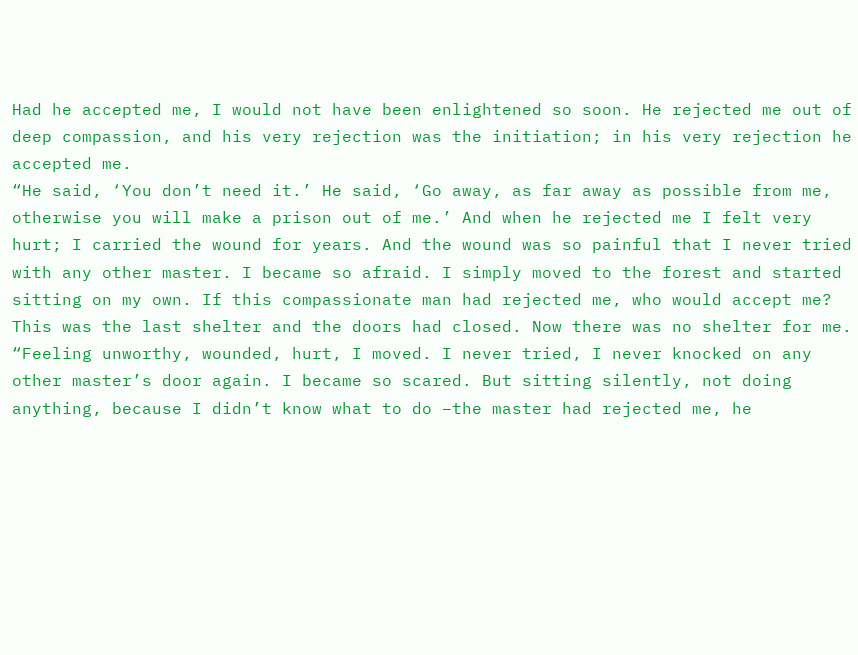Had he accepted me, I would not have been enlightened so soon. He rejected me out of deep compassion, and his very rejection was the initiation; in his very rejection he accepted me.
“He said, ‘You don’t need it.’ He said, ‘Go away, as far away as possible from me, otherwise you will make a prison out of me.’ And when he rejected me I felt very hurt; I carried the wound for years. And the wound was so painful that I never tried with any other master. I became so afraid. I simply moved to the forest and started sitting on my own. If this compassionate man had rejected me, who would accept me? This was the last shelter and the doors had closed. Now there was no shelter for me.
“Feeling unworthy, wounded, hurt, I moved. I never tried, I never knocked on any other master’s door again. I became so scared. But sitting silently, not doing anything, because I didn’t know what to do –the master had rejected me, he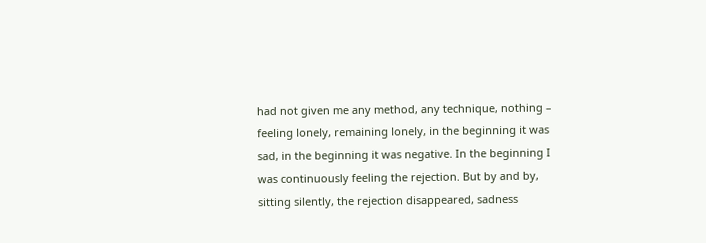had not given me any method, any technique, nothing – feeling lonely, remaining lonely, in the beginning it was sad, in the beginning it was negative. In the beginning I was continuously feeling the rejection. But by and by, sitting silently, the rejection disappeared, sadness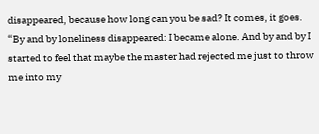disappeared, because how long can you be sad? It comes, it goes.
“By and by loneliness disappeared: I became alone. And by and by I started to feel that maybe the master had rejected me just to throw me into my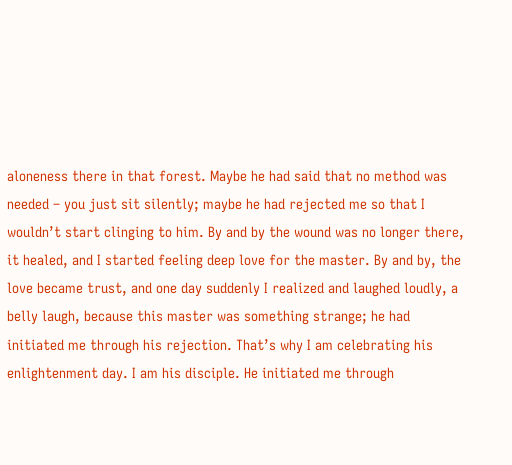aloneness there in that forest. Maybe he had said that no method was needed – you just sit silently; maybe he had rejected me so that I wouldn’t start clinging to him. By and by the wound was no longer there, it healed, and I started feeling deep love for the master. By and by, the love became trust, and one day suddenly I realized and laughed loudly, a belly laugh, because this master was something strange; he had initiated me through his rejection. That’s why I am celebrating his enlightenment day. I am his disciple. He initiated me through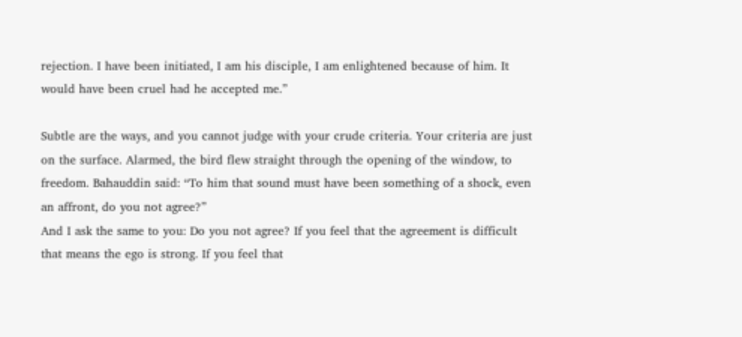rejection. I have been initiated, I am his disciple, I am enlightened because of him. It would have been cruel had he accepted me.”

Subtle are the ways, and you cannot judge with your crude criteria. Your criteria are just on the surface. Alarmed, the bird flew straight through the opening of the window, to freedom. Bahauddin said: “To him that sound must have been something of a shock, even an affront, do you not agree?”
And I ask the same to you: Do you not agree? If you feel that the agreement is difficult that means the ego is strong. If you feel that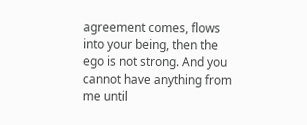agreement comes, flows into your being, then the ego is not strong. And you cannot have anything from me until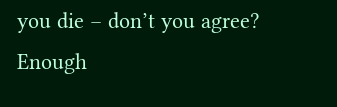you die – don’t you agree?
Enough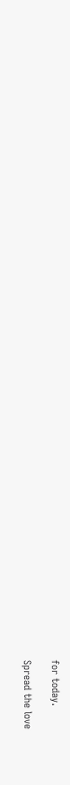for today.

Spread the love